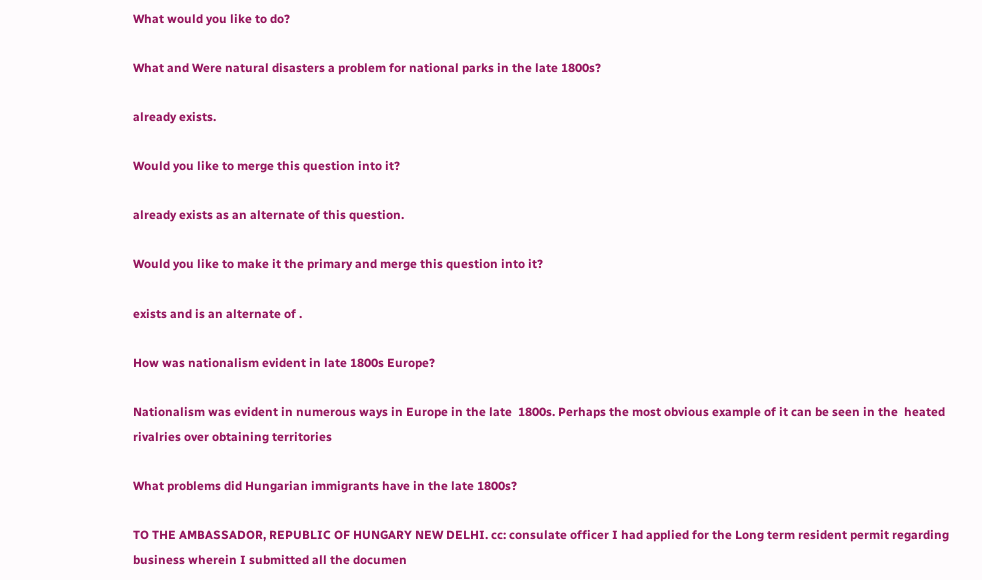What would you like to do?

What and Were natural disasters a problem for national parks in the late 1800s?

already exists.

Would you like to merge this question into it?

already exists as an alternate of this question.

Would you like to make it the primary and merge this question into it?

exists and is an alternate of .

How was nationalism evident in late 1800s Europe?

Nationalism was evident in numerous ways in Europe in the late  1800s. Perhaps the most obvious example of it can be seen in the  heated rivalries over obtaining territories

What problems did Hungarian immigrants have in the late 1800s?

TO THE AMBASSADOR, REPUBLIC OF HUNGARY NEW DELHI. cc: consulate officer I had applied for the Long term resident permit regarding business wherein I submitted all the documen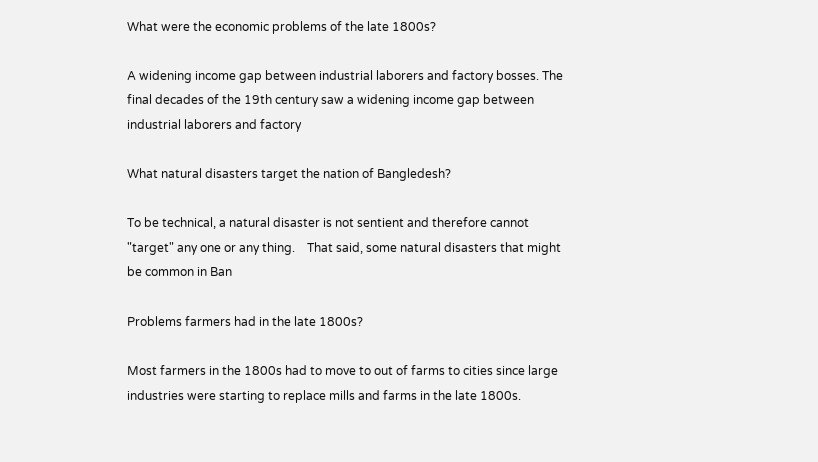What were the economic problems of the late 1800s?

A widening income gap between industrial laborers and factory bosses. The final decades of the 19th century saw a widening income gap between industrial laborers and factory

What natural disasters target the nation of Bangledesh?

To be technical, a natural disaster is not sentient and therefore cannot "target" any one or any thing.    That said, some natural disasters that might be common in Ban

Problems farmers had in the late 1800s?

Most farmers in the 1800s had to move to out of farms to cities since large industries were starting to replace mills and farms in the late 1800s.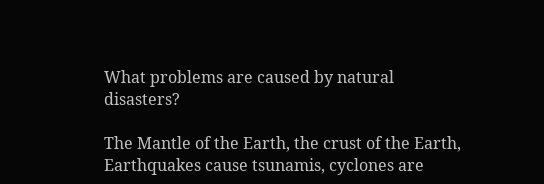What problems are caused by natural disasters?

The Mantle of the Earth, the crust of the Earth, Earthquakes cause tsunamis, cyclones are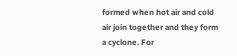formed when hot air and cold air join together and they form a cyclone. For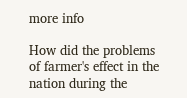more info

How did the problems of farmer's effect in the nation during the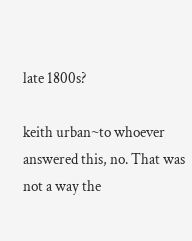late 1800s?

keith urban~to whoever answered this, no. That was not a way the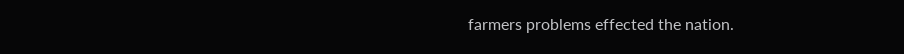farmers problems effected the nation.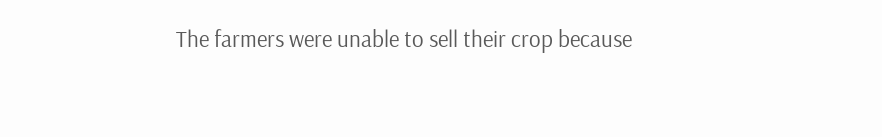The farmers were unable to sell their crop because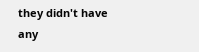they didn't have any